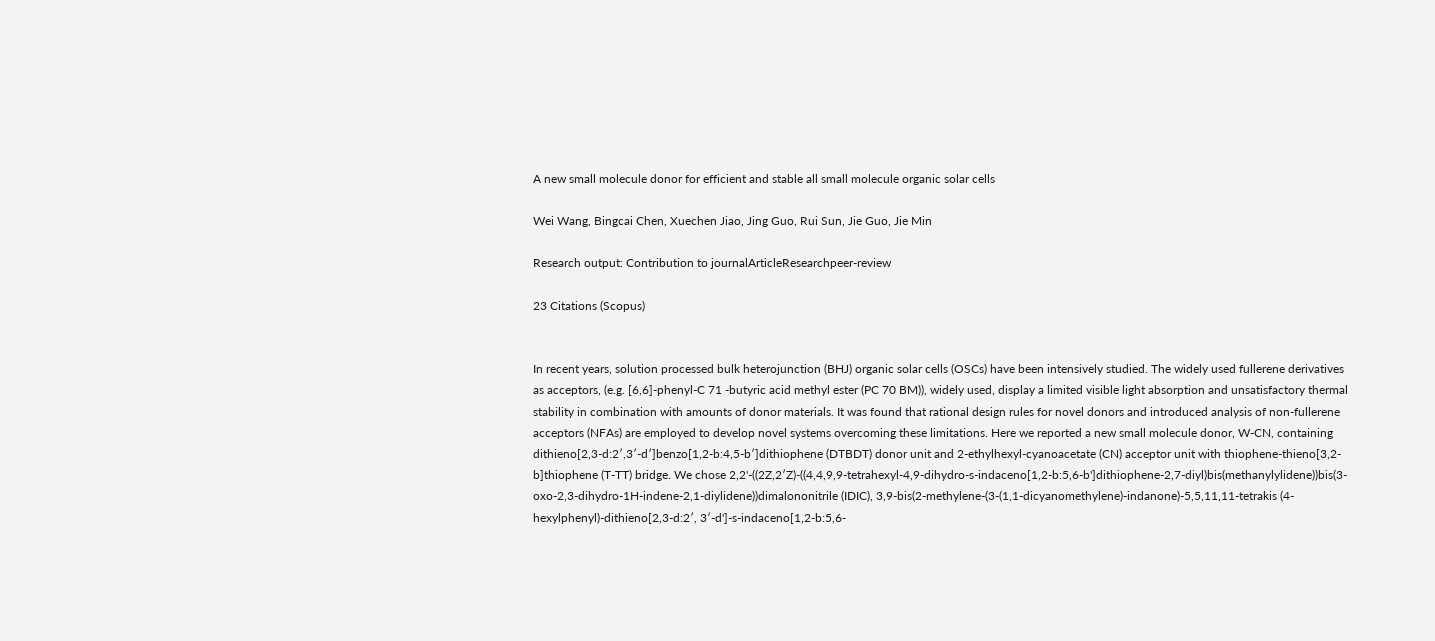A new small molecule donor for efficient and stable all small molecule organic solar cells

Wei Wang, Bingcai Chen, Xuechen Jiao, Jing Guo, Rui Sun, Jie Guo, Jie Min

Research output: Contribution to journalArticleResearchpeer-review

23 Citations (Scopus)


In recent years, solution processed bulk heterojunction (BHJ) organic solar cells (OSCs) have been intensively studied. The widely used fullerene derivatives as acceptors, (e.g. [6,6]-phenyl-C 71 -butyric acid methyl ester (PC 70 BM)), widely used, display a limited visible light absorption and unsatisfactory thermal stability in combination with amounts of donor materials. It was found that rational design rules for novel donors and introduced analysis of non-fullerene acceptors (NFAs) are employed to develop novel systems overcoming these limitations. Here we reported a new small molecule donor, W-CN, containing dithieno[2,3-d:2′,3′-d′]benzo[1,2-b:4,5-b′]dithiophene (DTBDT) donor unit and 2-ethylhexyl-cyanoacetate (CN) acceptor unit with thiophene-thieno[3,2-b]thiophene (T-TT) bridge. We chose 2,2'-((2Z,2′Z)-((4,4,9,9-tetrahexyl-4,9-dihydro-s-indaceno[1,2-b:5,6-b']dithiophene-2,7-diyl)bis(methanylylidene))bis(3-oxo-2,3-dihydro-1H-indene-2,1-diylidene))dimalononitrile (IDIC), 3,9-bis(2-methylene-(3-(1,1-dicyanomethylene)-indanone)-5,5,11,11-tetrakis (4-hexylphenyl)-dithieno[2,3-d:2′, 3′-d']-s-indaceno[1,2-b:5,6-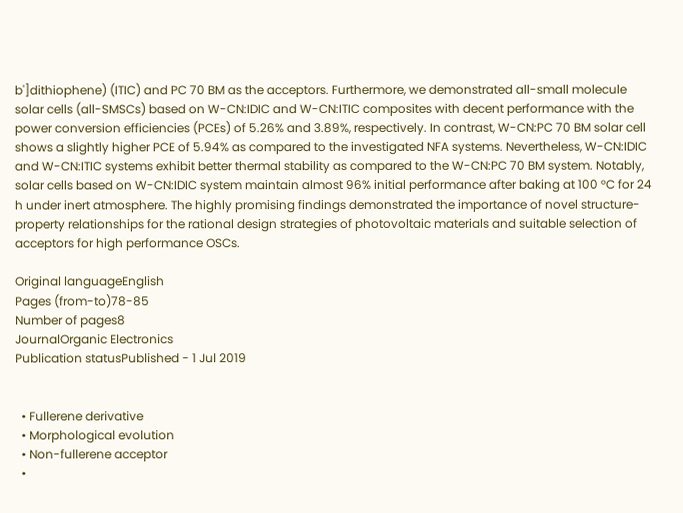b']dithiophene) (ITIC) and PC 70 BM as the acceptors. Furthermore, we demonstrated all-small molecule solar cells (all-SMSCs) based on W-CN:IDIC and W-CN:ITIC composites with decent performance with the power conversion efficiencies (PCEs) of 5.26% and 3.89%, respectively. In contrast, W-CN:PC 70 BM solar cell shows a slightly higher PCE of 5.94% as compared to the investigated NFA systems. Nevertheless, W-CN:IDIC and W-CN:ITIC systems exhibit better thermal stability as compared to the W-CN:PC 70 BM system. Notably, solar cells based on W-CN:IDIC system maintain almost 96% initial performance after baking at 100 °C for 24 h under inert atmosphere. The highly promising findings demonstrated the importance of novel structure-property relationships for the rational design strategies of photovoltaic materials and suitable selection of acceptors for high performance OSCs.

Original languageEnglish
Pages (from-to)78-85
Number of pages8
JournalOrganic Electronics
Publication statusPublished - 1 Jul 2019


  • Fullerene derivative
  • Morphological evolution
  • Non-fullerene acceptor
  •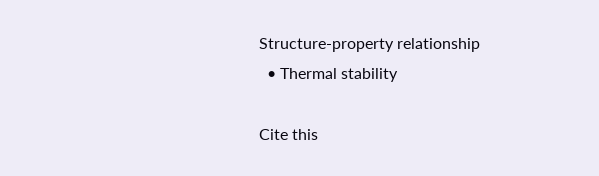Structure-property relationship
  • Thermal stability

Cite this